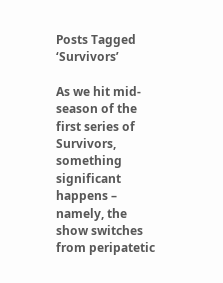Posts Tagged ‘Survivors’

As we hit mid-season of the first series of Survivors, something significant happens – namely, the show switches from peripatetic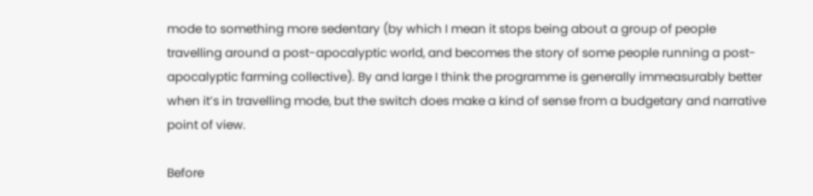mode to something more sedentary (by which I mean it stops being about a group of people travelling around a post-apocalyptic world, and becomes the story of some people running a post-apocalyptic farming collective). By and large I think the programme is generally immeasurably better when it’s in travelling mode, but the switch does make a kind of sense from a budgetary and narrative point of view.

Before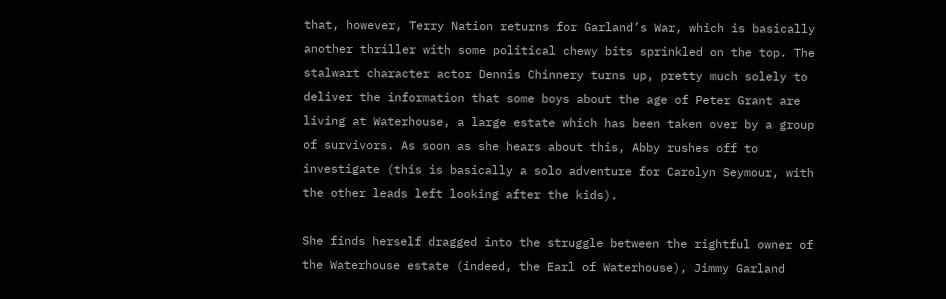that, however, Terry Nation returns for Garland’s War, which is basically another thriller with some political chewy bits sprinkled on the top. The stalwart character actor Dennis Chinnery turns up, pretty much solely to deliver the information that some boys about the age of Peter Grant are living at Waterhouse, a large estate which has been taken over by a group of survivors. As soon as she hears about this, Abby rushes off to investigate (this is basically a solo adventure for Carolyn Seymour, with the other leads left looking after the kids).

She finds herself dragged into the struggle between the rightful owner of the Waterhouse estate (indeed, the Earl of Waterhouse), Jimmy Garland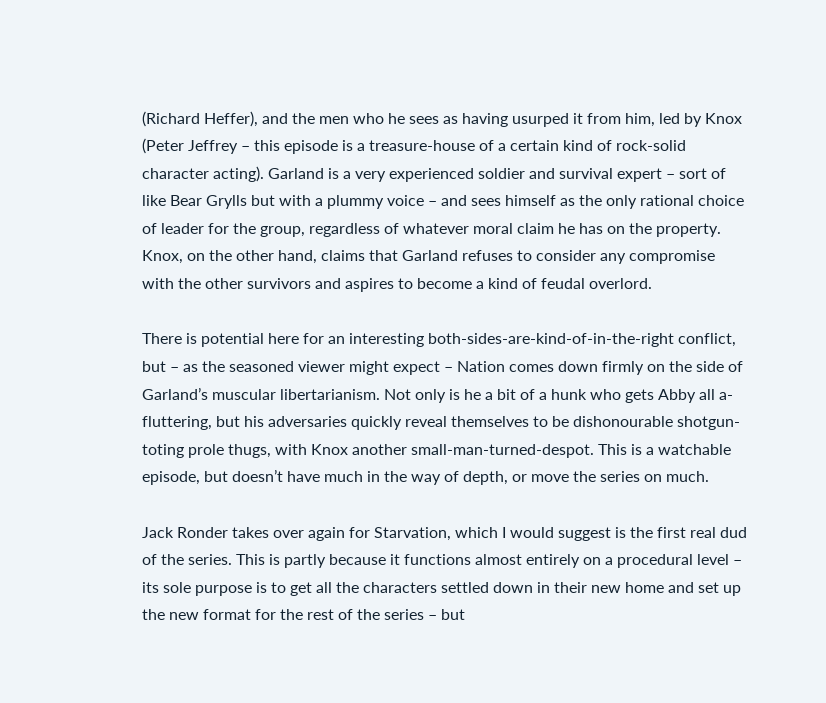(Richard Heffer), and the men who he sees as having usurped it from him, led by Knox (Peter Jeffrey – this episode is a treasure-house of a certain kind of rock-solid character acting). Garland is a very experienced soldier and survival expert – sort of like Bear Grylls but with a plummy voice – and sees himself as the only rational choice of leader for the group, regardless of whatever moral claim he has on the property. Knox, on the other hand, claims that Garland refuses to consider any compromise with the other survivors and aspires to become a kind of feudal overlord.

There is potential here for an interesting both-sides-are-kind-of-in-the-right conflict, but – as the seasoned viewer might expect – Nation comes down firmly on the side of Garland’s muscular libertarianism. Not only is he a bit of a hunk who gets Abby all a-fluttering, but his adversaries quickly reveal themselves to be dishonourable shotgun-toting prole thugs, with Knox another small-man-turned-despot. This is a watchable episode, but doesn’t have much in the way of depth, or move the series on much.

Jack Ronder takes over again for Starvation, which I would suggest is the first real dud of the series. This is partly because it functions almost entirely on a procedural level – its sole purpose is to get all the characters settled down in their new home and set up the new format for the rest of the series – but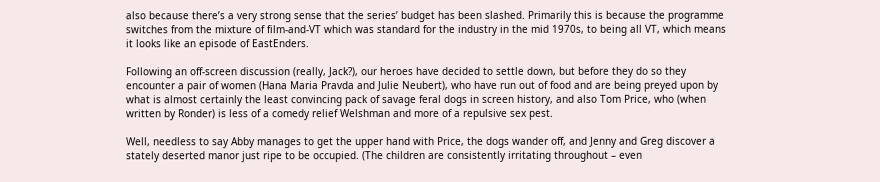also because there’s a very strong sense that the series’ budget has been slashed. Primarily this is because the programme switches from the mixture of film-and-VT which was standard for the industry in the mid 1970s, to being all VT, which means it looks like an episode of EastEnders.

Following an off-screen discussion (really, Jack?), our heroes have decided to settle down, but before they do so they encounter a pair of women (Hana Maria Pravda and Julie Neubert), who have run out of food and are being preyed upon by what is almost certainly the least convincing pack of savage feral dogs in screen history, and also Tom Price, who (when written by Ronder) is less of a comedy relief Welshman and more of a repulsive sex pest.

Well, needless to say Abby manages to get the upper hand with Price, the dogs wander off, and Jenny and Greg discover a stately deserted manor just ripe to be occupied. (The children are consistently irritating throughout – even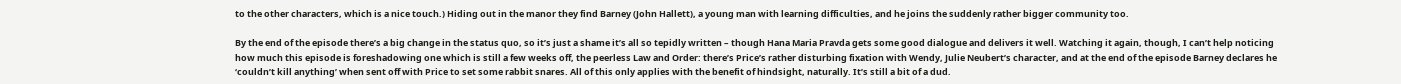to the other characters, which is a nice touch.) Hiding out in the manor they find Barney (John Hallett), a young man with learning difficulties, and he joins the suddenly rather bigger community too.

By the end of the episode there’s a big change in the status quo, so it’s just a shame it’s all so tepidly written – though Hana Maria Pravda gets some good dialogue and delivers it well. Watching it again, though, I can’t help noticing how much this episode is foreshadowing one which is still a few weeks off, the peerless Law and Order: there’s Price’s rather disturbing fixation with Wendy, Julie Neubert’s character, and at the end of the episode Barney declares he ‘couldn’t kill anything’ when sent off with Price to set some rabbit snares. All of this only applies with the benefit of hindsight, naturally. It’s still a bit of a dud.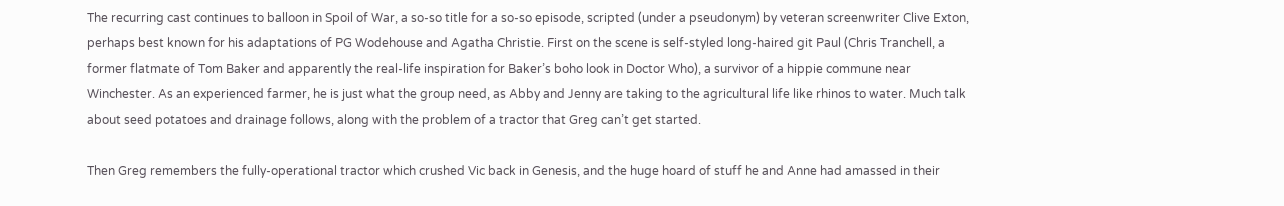The recurring cast continues to balloon in Spoil of War, a so-so title for a so-so episode, scripted (under a pseudonym) by veteran screenwriter Clive Exton, perhaps best known for his adaptations of PG Wodehouse and Agatha Christie. First on the scene is self-styled long-haired git Paul (Chris Tranchell, a former flatmate of Tom Baker and apparently the real-life inspiration for Baker’s boho look in Doctor Who), a survivor of a hippie commune near Winchester. As an experienced farmer, he is just what the group need, as Abby and Jenny are taking to the agricultural life like rhinos to water. Much talk about seed potatoes and drainage follows, along with the problem of a tractor that Greg can’t get started.

Then Greg remembers the fully-operational tractor which crushed Vic back in Genesis, and the huge hoard of stuff he and Anne had amassed in their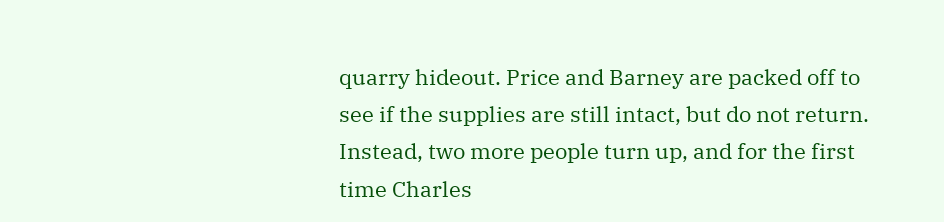quarry hideout. Price and Barney are packed off to see if the supplies are still intact, but do not return. Instead, two more people turn up, and for the first time Charles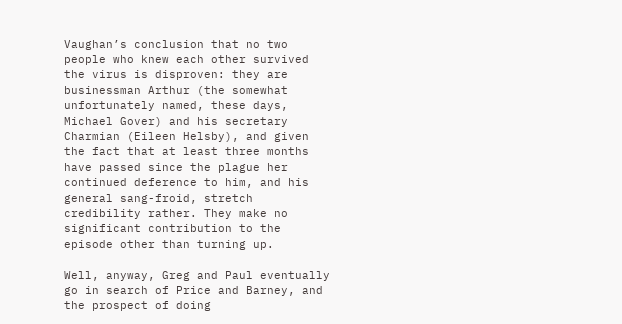Vaughan’s conclusion that no two people who knew each other survived the virus is disproven: they are businessman Arthur (the somewhat unfortunately named, these days, Michael Gover) and his secretary Charmian (Eileen Helsby), and given the fact that at least three months have passed since the plague her continued deference to him, and his general sang-froid, stretch credibility rather. They make no significant contribution to the episode other than turning up.

Well, anyway, Greg and Paul eventually go in search of Price and Barney, and the prospect of doing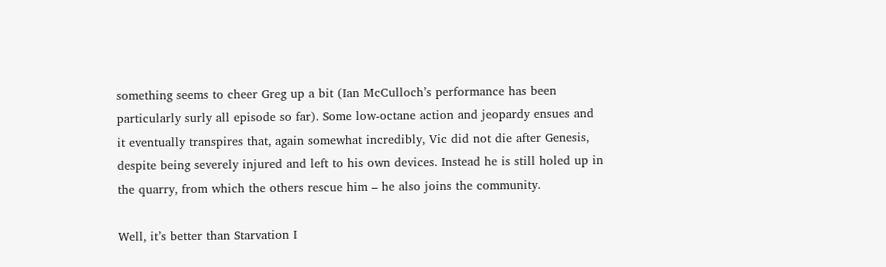something seems to cheer Greg up a bit (Ian McCulloch’s performance has been particularly surly all episode so far). Some low-octane action and jeopardy ensues and it eventually transpires that, again somewhat incredibly, Vic did not die after Genesis, despite being severely injured and left to his own devices. Instead he is still holed up in the quarry, from which the others rescue him – he also joins the community.

Well, it’s better than Starvation I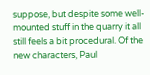suppose, but despite some well-mounted stuff in the quarry it all still feels a bit procedural. Of the new characters, Paul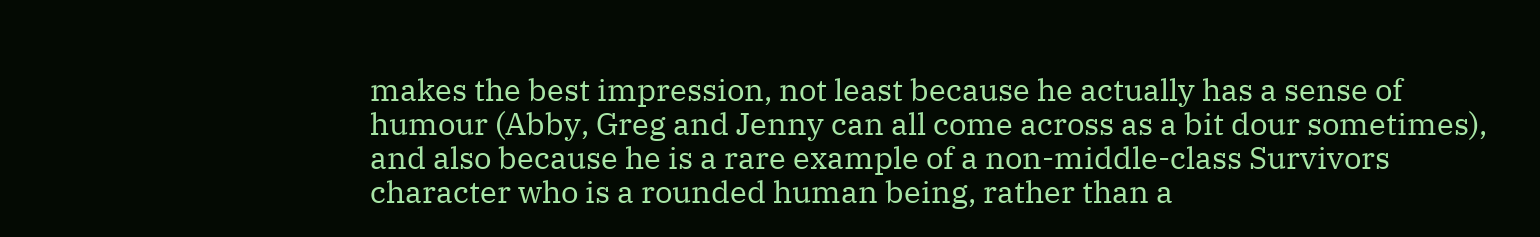makes the best impression, not least because he actually has a sense of humour (Abby, Greg and Jenny can all come across as a bit dour sometimes), and also because he is a rare example of a non-middle-class Survivors character who is a rounded human being, rather than a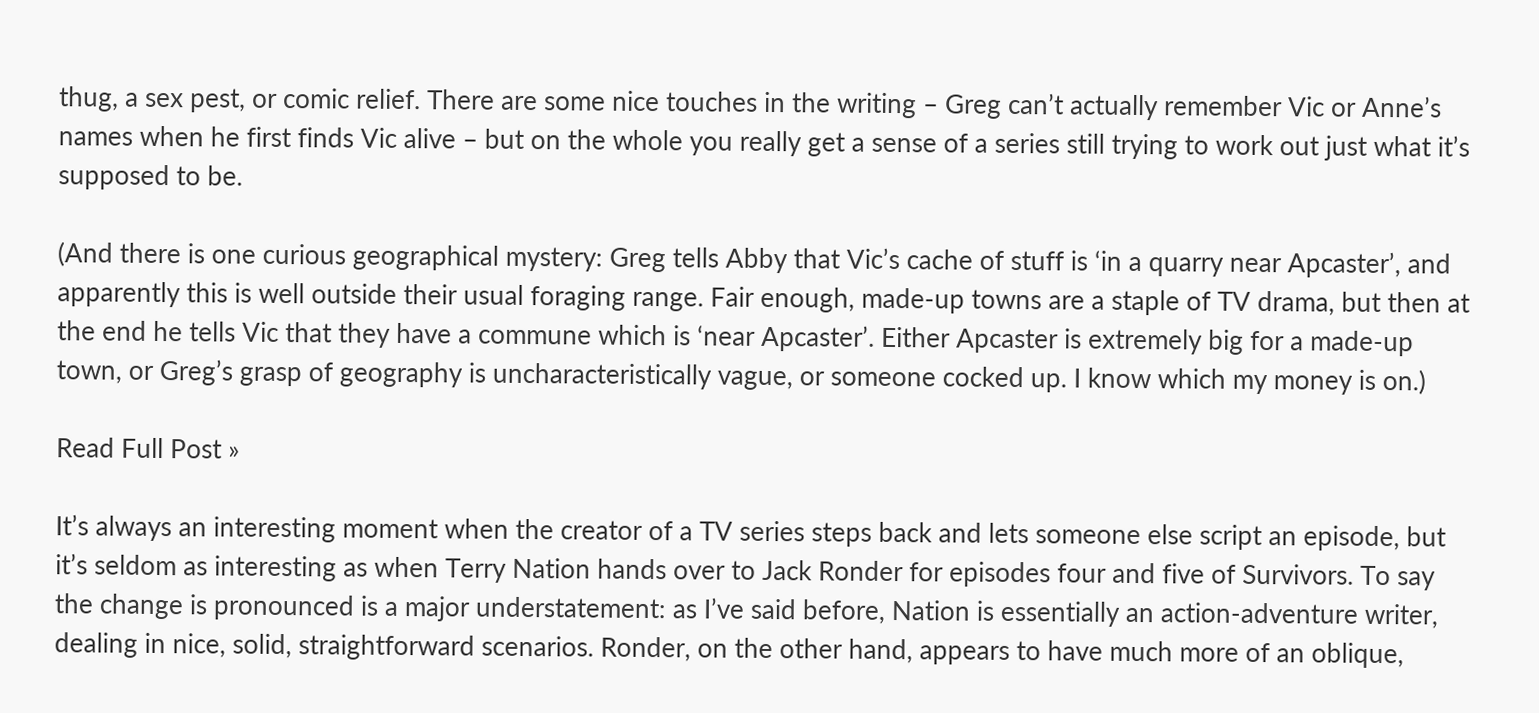thug, a sex pest, or comic relief. There are some nice touches in the writing – Greg can’t actually remember Vic or Anne’s names when he first finds Vic alive – but on the whole you really get a sense of a series still trying to work out just what it’s supposed to be.

(And there is one curious geographical mystery: Greg tells Abby that Vic’s cache of stuff is ‘in a quarry near Apcaster’, and apparently this is well outside their usual foraging range. Fair enough, made-up towns are a staple of TV drama, but then at the end he tells Vic that they have a commune which is ‘near Apcaster’. Either Apcaster is extremely big for a made-up town, or Greg’s grasp of geography is uncharacteristically vague, or someone cocked up. I know which my money is on.)

Read Full Post »

It’s always an interesting moment when the creator of a TV series steps back and lets someone else script an episode, but it’s seldom as interesting as when Terry Nation hands over to Jack Ronder for episodes four and five of Survivors. To say the change is pronounced is a major understatement: as I’ve said before, Nation is essentially an action-adventure writer, dealing in nice, solid, straightforward scenarios. Ronder, on the other hand, appears to have much more of an oblique,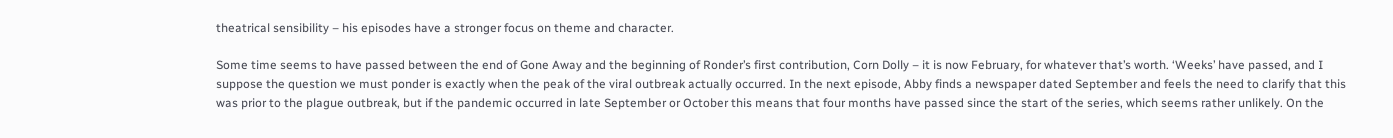theatrical sensibility – his episodes have a stronger focus on theme and character.

Some time seems to have passed between the end of Gone Away and the beginning of Ronder’s first contribution, Corn Dolly – it is now February, for whatever that’s worth. ‘Weeks’ have passed, and I suppose the question we must ponder is exactly when the peak of the viral outbreak actually occurred. In the next episode, Abby finds a newspaper dated September and feels the need to clarify that this was prior to the plague outbreak, but if the pandemic occurred in late September or October this means that four months have passed since the start of the series, which seems rather unlikely. On the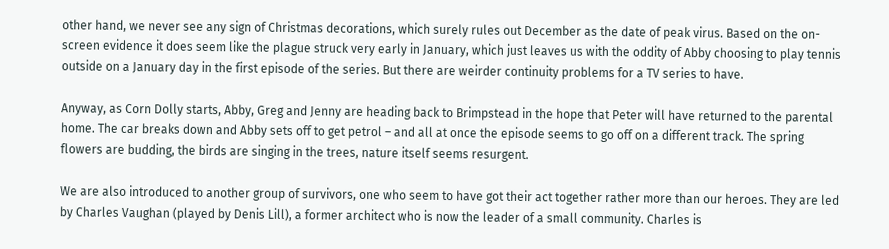other hand, we never see any sign of Christmas decorations, which surely rules out December as the date of peak virus. Based on the on-screen evidence it does seem like the plague struck very early in January, which just leaves us with the oddity of Abby choosing to play tennis outside on a January day in the first episode of the series. But there are weirder continuity problems for a TV series to have.

Anyway, as Corn Dolly starts, Abby, Greg and Jenny are heading back to Brimpstead in the hope that Peter will have returned to the parental home. The car breaks down and Abby sets off to get petrol – and all at once the episode seems to go off on a different track. The spring flowers are budding, the birds are singing in the trees, nature itself seems resurgent.

We are also introduced to another group of survivors, one who seem to have got their act together rather more than our heroes. They are led by Charles Vaughan (played by Denis Lill), a former architect who is now the leader of a small community. Charles is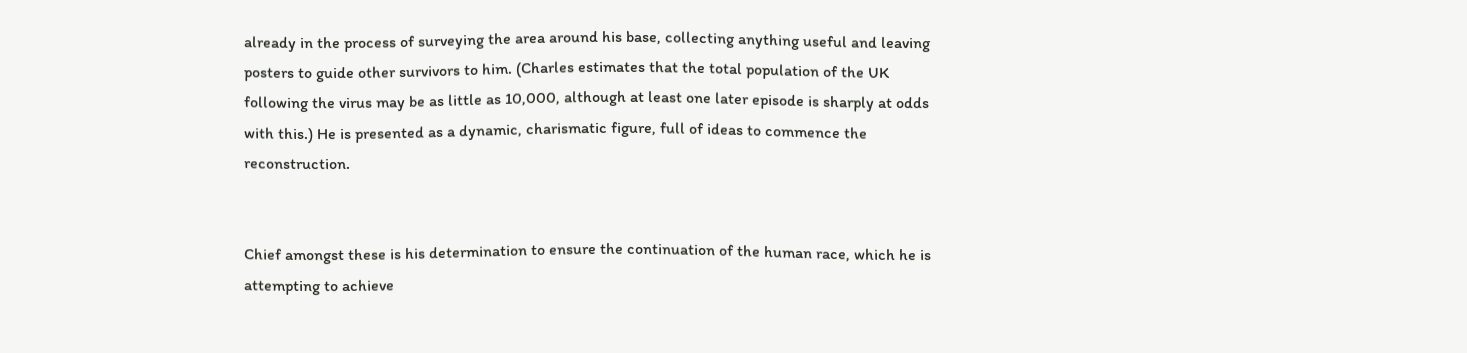already in the process of surveying the area around his base, collecting anything useful and leaving posters to guide other survivors to him. (Charles estimates that the total population of the UK following the virus may be as little as 10,000, although at least one later episode is sharply at odds with this.) He is presented as a dynamic, charismatic figure, full of ideas to commence the reconstruction.


Chief amongst these is his determination to ensure the continuation of the human race, which he is attempting to achieve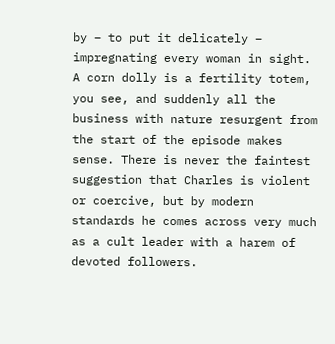by – to put it delicately – impregnating every woman in sight. A corn dolly is a fertility totem, you see, and suddenly all the business with nature resurgent from the start of the episode makes sense. There is never the faintest suggestion that Charles is violent or coercive, but by modern standards he comes across very much as a cult leader with a harem of devoted followers.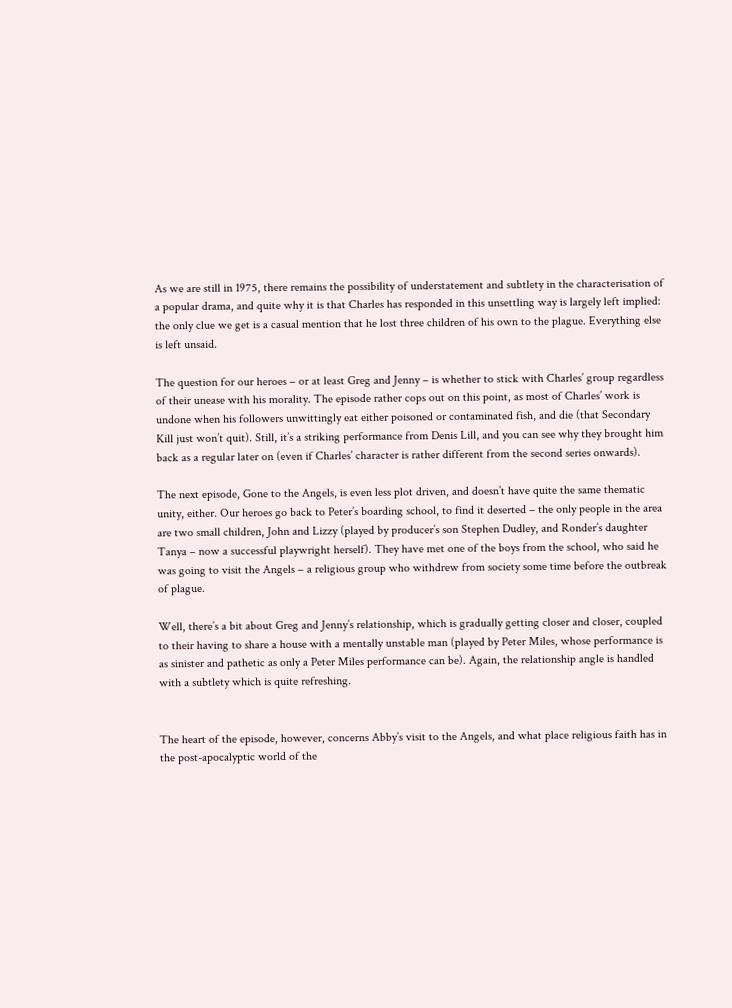As we are still in 1975, there remains the possibility of understatement and subtlety in the characterisation of a popular drama, and quite why it is that Charles has responded in this unsettling way is largely left implied: the only clue we get is a casual mention that he lost three children of his own to the plague. Everything else is left unsaid.

The question for our heroes – or at least Greg and Jenny – is whether to stick with Charles’ group regardless of their unease with his morality. The episode rather cops out on this point, as most of Charles’ work is undone when his followers unwittingly eat either poisoned or contaminated fish, and die (that Secondary Kill just won’t quit). Still, it’s a striking performance from Denis Lill, and you can see why they brought him back as a regular later on (even if Charles’ character is rather different from the second series onwards).

The next episode, Gone to the Angels, is even less plot driven, and doesn’t have quite the same thematic unity, either. Our heroes go back to Peter’s boarding school, to find it deserted – the only people in the area are two small children, John and Lizzy (played by producer’s son Stephen Dudley, and Ronder’s daughter Tanya – now a successful playwright herself). They have met one of the boys from the school, who said he was going to visit the Angels – a religious group who withdrew from society some time before the outbreak of plague.

Well, there’s a bit about Greg and Jenny’s relationship, which is gradually getting closer and closer, coupled to their having to share a house with a mentally unstable man (played by Peter Miles, whose performance is as sinister and pathetic as only a Peter Miles performance can be). Again, the relationship angle is handled with a subtlety which is quite refreshing.


The heart of the episode, however, concerns Abby’s visit to the Angels, and what place religious faith has in the post-apocalyptic world of the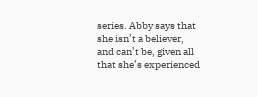series. Abby says that she isn’t a believer, and can’t be, given all that she’s experienced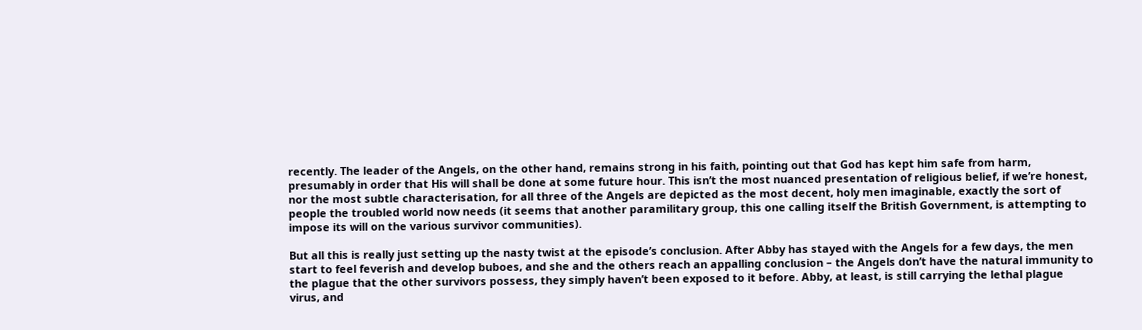recently. The leader of the Angels, on the other hand, remains strong in his faith, pointing out that God has kept him safe from harm, presumably in order that His will shall be done at some future hour. This isn’t the most nuanced presentation of religious belief, if we’re honest, nor the most subtle characterisation, for all three of the Angels are depicted as the most decent, holy men imaginable, exactly the sort of people the troubled world now needs (it seems that another paramilitary group, this one calling itself the British Government, is attempting to impose its will on the various survivor communities).

But all this is really just setting up the nasty twist at the episode’s conclusion. After Abby has stayed with the Angels for a few days, the men start to feel feverish and develop buboes, and she and the others reach an appalling conclusion – the Angels don’t have the natural immunity to the plague that the other survivors possess, they simply haven’t been exposed to it before. Abby, at least, is still carrying the lethal plague virus, and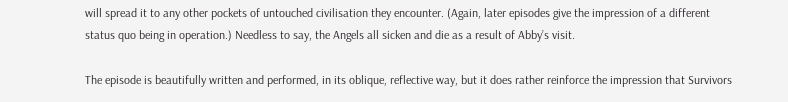will spread it to any other pockets of untouched civilisation they encounter. (Again, later episodes give the impression of a different status quo being in operation.) Needless to say, the Angels all sicken and die as a result of Abby’s visit.

The episode is beautifully written and performed, in its oblique, reflective way, but it does rather reinforce the impression that Survivors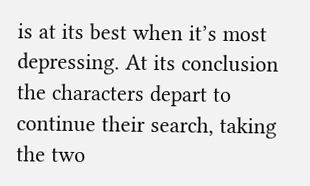is at its best when it’s most depressing. At its conclusion the characters depart to continue their search, taking the two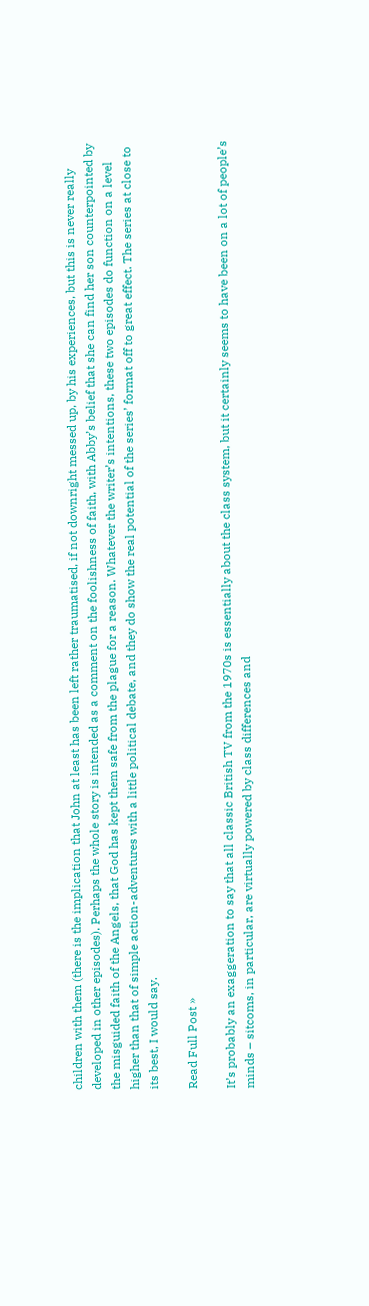children with them (there is the implication that John at least has been left rather traumatised, if not downright messed up, by his experiences, but this is never really developed in other episodes). Perhaps the whole story is intended as a comment on the foolishness of faith, with Abby’s belief that she can find her son counterpointed by the misguided faith of the Angels, that God has kept them safe from the plague for a reason. Whatever the writer’s intentions, these two episodes do function on a level higher than that of simple action-adventures with a little political debate, and they do show the real potential of the series’ format off to great effect. The series at close to its best, I would say.

Read Full Post »

It’s probably an exaggeration to say that all classic British TV from the 1970s is essentially about the class system, but it certainly seems to have been on a lot of people’s minds – sitcoms, in particular, are virtually powered by class differences and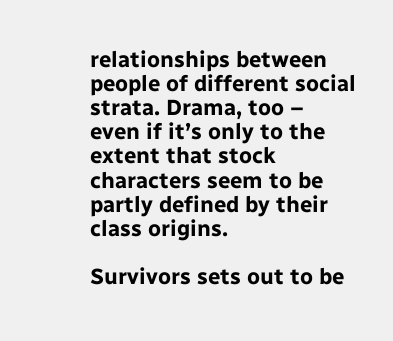relationships between people of different social strata. Drama, too – even if it’s only to the extent that stock characters seem to be partly defined by their class origins.

Survivors sets out to be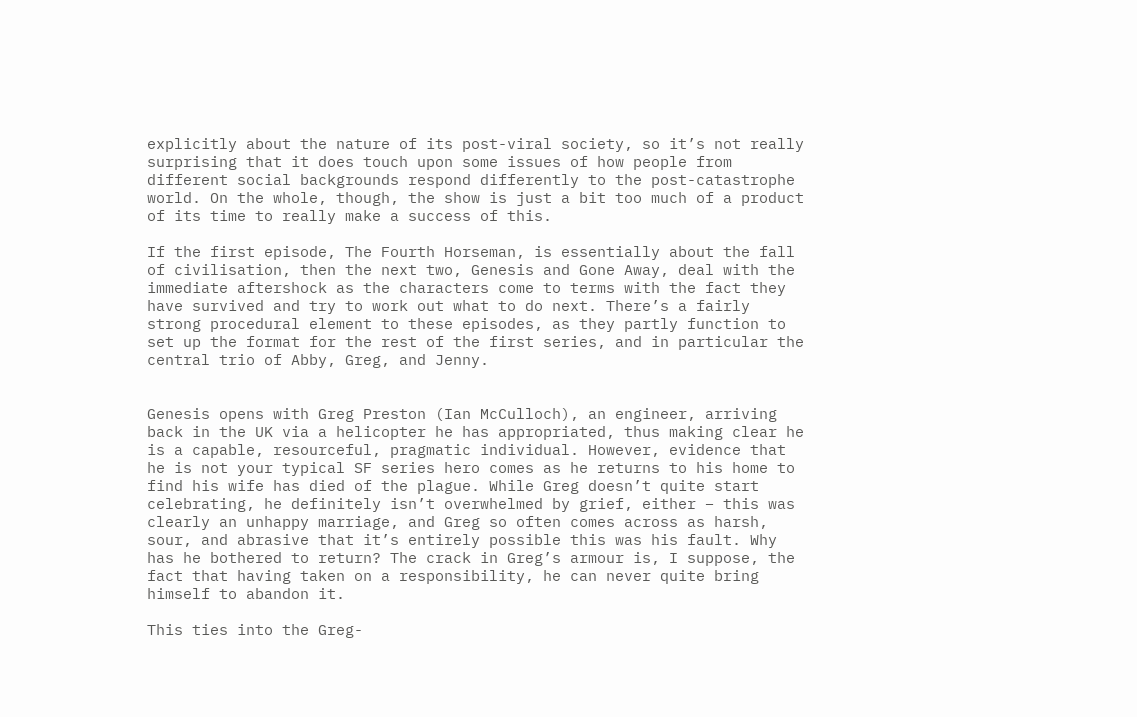explicitly about the nature of its post-viral society, so it’s not really surprising that it does touch upon some issues of how people from different social backgrounds respond differently to the post-catastrophe world. On the whole, though, the show is just a bit too much of a product of its time to really make a success of this.

If the first episode, The Fourth Horseman, is essentially about the fall of civilisation, then the next two, Genesis and Gone Away, deal with the immediate aftershock as the characters come to terms with the fact they have survived and try to work out what to do next. There’s a fairly strong procedural element to these episodes, as they partly function to set up the format for the rest of the first series, and in particular the central trio of Abby, Greg, and Jenny.


Genesis opens with Greg Preston (Ian McCulloch), an engineer, arriving back in the UK via a helicopter he has appropriated, thus making clear he is a capable, resourceful, pragmatic individual. However, evidence that he is not your typical SF series hero comes as he returns to his home to find his wife has died of the plague. While Greg doesn’t quite start celebrating, he definitely isn’t overwhelmed by grief, either – this was clearly an unhappy marriage, and Greg so often comes across as harsh, sour, and abrasive that it’s entirely possible this was his fault. Why has he bothered to return? The crack in Greg’s armour is, I suppose, the fact that having taken on a responsibility, he can never quite bring himself to abandon it.

This ties into the Greg-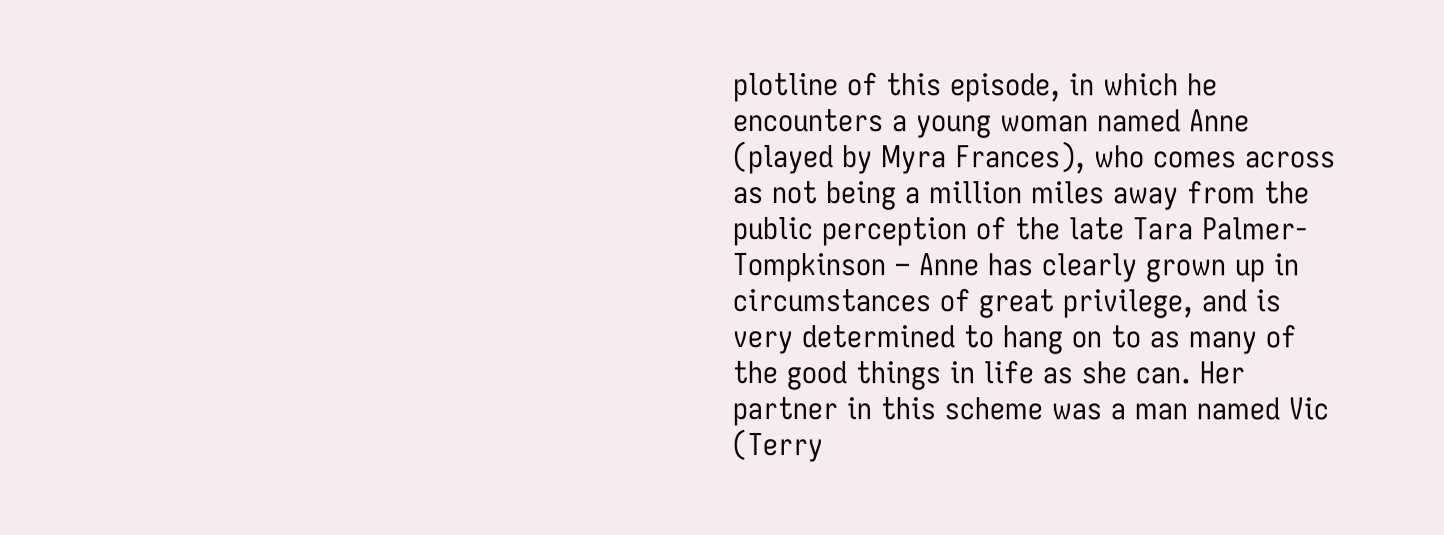plotline of this episode, in which he encounters a young woman named Anne (played by Myra Frances), who comes across as not being a million miles away from the public perception of the late Tara Palmer-Tompkinson – Anne has clearly grown up in circumstances of great privilege, and is very determined to hang on to as many of the good things in life as she can. Her partner in this scheme was a man named Vic (Terry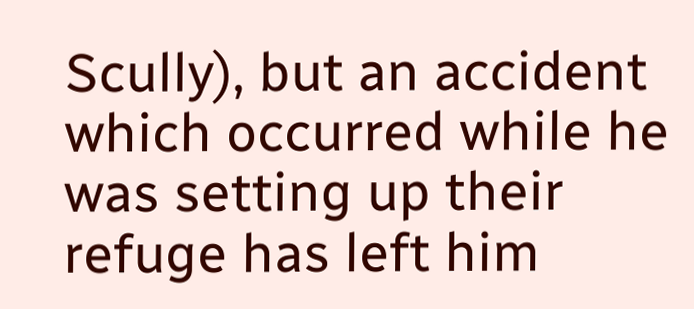Scully), but an accident which occurred while he was setting up their refuge has left him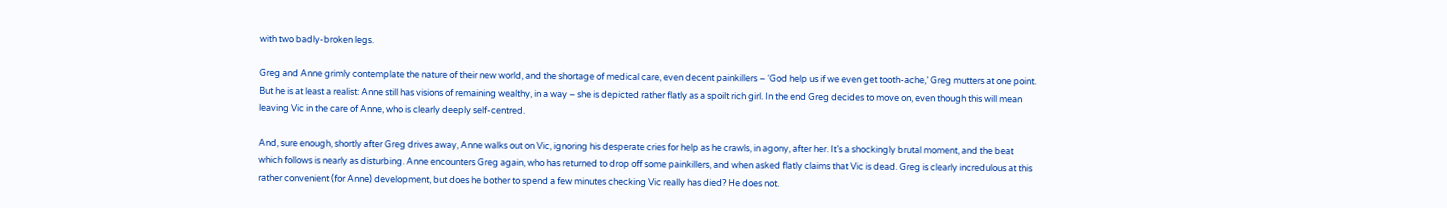with two badly-broken legs.

Greg and Anne grimly contemplate the nature of their new world, and the shortage of medical care, even decent painkillers – ‘God help us if we even get tooth-ache,’ Greg mutters at one point. But he is at least a realist: Anne still has visions of remaining wealthy, in a way – she is depicted rather flatly as a spoilt rich girl. In the end Greg decides to move on, even though this will mean leaving Vic in the care of Anne, who is clearly deeply self-centred.

And, sure enough, shortly after Greg drives away, Anne walks out on Vic, ignoring his desperate cries for help as he crawls, in agony, after her. It’s a shockingly brutal moment, and the beat which follows is nearly as disturbing. Anne encounters Greg again, who has returned to drop off some painkillers, and when asked flatly claims that Vic is dead. Greg is clearly incredulous at this rather convenient (for Anne) development, but does he bother to spend a few minutes checking Vic really has died? He does not.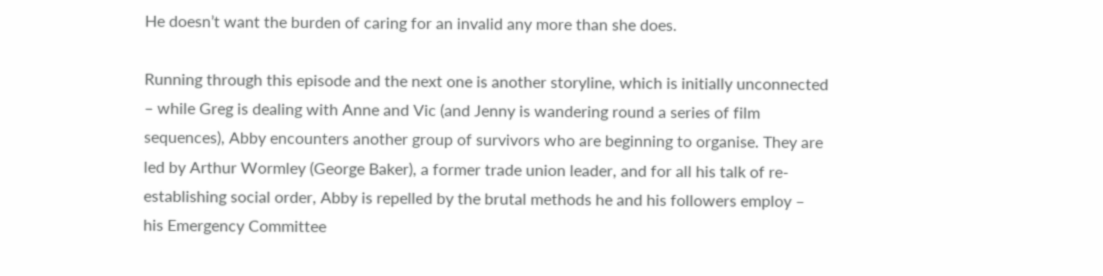He doesn’t want the burden of caring for an invalid any more than she does.

Running through this episode and the next one is another storyline, which is initially unconnected – while Greg is dealing with Anne and Vic (and Jenny is wandering round a series of film sequences), Abby encounters another group of survivors who are beginning to organise. They are led by Arthur Wormley (George Baker), a former trade union leader, and for all his talk of re-establishing social order, Abby is repelled by the brutal methods he and his followers employ – his Emergency Committee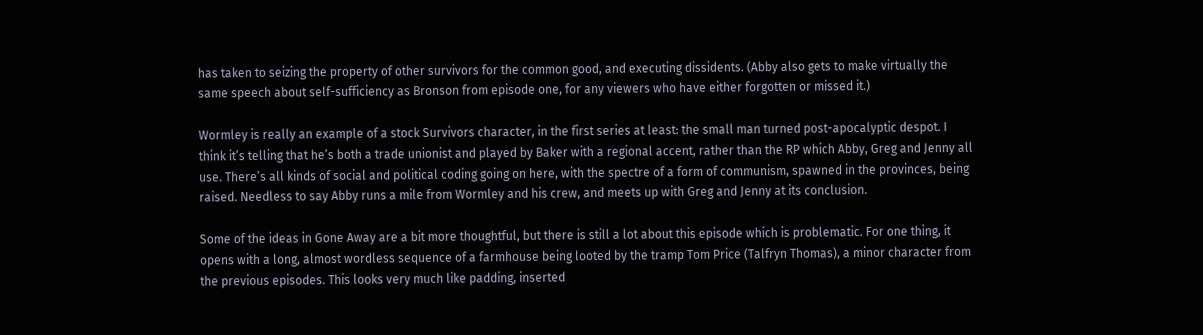has taken to seizing the property of other survivors for the common good, and executing dissidents. (Abby also gets to make virtually the same speech about self-sufficiency as Bronson from episode one, for any viewers who have either forgotten or missed it.)

Wormley is really an example of a stock Survivors character, in the first series at least: the small man turned post-apocalyptic despot. I think it’s telling that he’s both a trade unionist and played by Baker with a regional accent, rather than the RP which Abby, Greg and Jenny all use. There’s all kinds of social and political coding going on here, with the spectre of a form of communism, spawned in the provinces, being raised. Needless to say Abby runs a mile from Wormley and his crew, and meets up with Greg and Jenny at its conclusion.

Some of the ideas in Gone Away are a bit more thoughtful, but there is still a lot about this episode which is problematic. For one thing, it opens with a long, almost wordless sequence of a farmhouse being looted by the tramp Tom Price (Talfryn Thomas), a minor character from the previous episodes. This looks very much like padding, inserted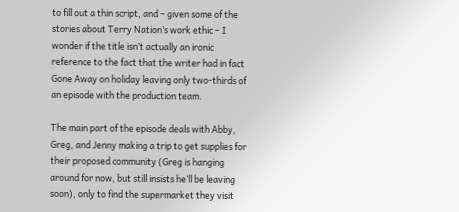to fill out a thin script, and – given some of the stories about Terry Nation’s work ethic – I wonder if the title isn’t actually an ironic reference to the fact that the writer had in fact Gone Away on holiday leaving only two-thirds of an episode with the production team.

The main part of the episode deals with Abby, Greg, and Jenny making a trip to get supplies for their proposed community (Greg is hanging around for now, but still insists he’ll be leaving soon), only to find the supermarket they visit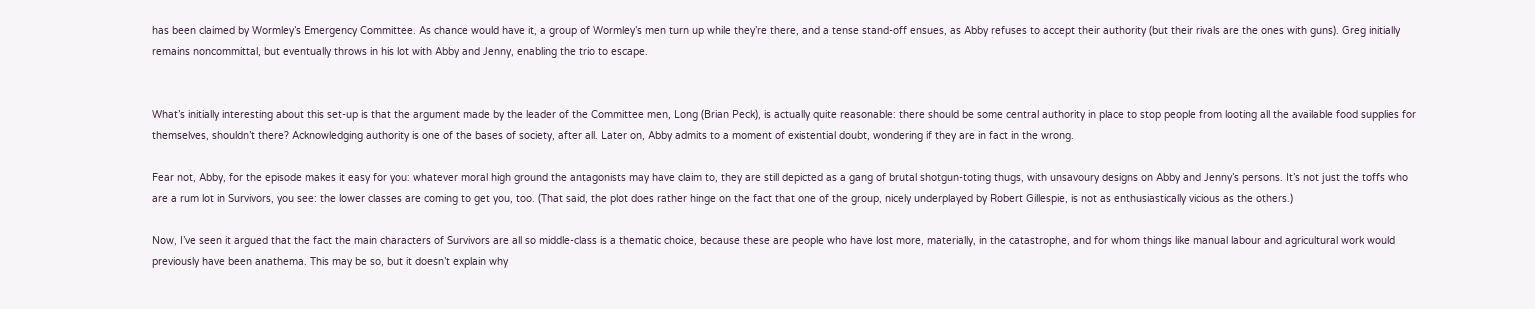has been claimed by Wormley’s Emergency Committee. As chance would have it, a group of Wormley’s men turn up while they’re there, and a tense stand-off ensues, as Abby refuses to accept their authority (but their rivals are the ones with guns). Greg initially remains noncommittal, but eventually throws in his lot with Abby and Jenny, enabling the trio to escape.


What’s initially interesting about this set-up is that the argument made by the leader of the Committee men, Long (Brian Peck), is actually quite reasonable: there should be some central authority in place to stop people from looting all the available food supplies for themselves, shouldn’t there? Acknowledging authority is one of the bases of society, after all. Later on, Abby admits to a moment of existential doubt, wondering if they are in fact in the wrong.

Fear not, Abby, for the episode makes it easy for you: whatever moral high ground the antagonists may have claim to, they are still depicted as a gang of brutal shotgun-toting thugs, with unsavoury designs on Abby and Jenny’s persons. It’s not just the toffs who are a rum lot in Survivors, you see: the lower classes are coming to get you, too. (That said, the plot does rather hinge on the fact that one of the group, nicely underplayed by Robert Gillespie, is not as enthusiastically vicious as the others.)

Now, I’ve seen it argued that the fact the main characters of Survivors are all so middle-class is a thematic choice, because these are people who have lost more, materially, in the catastrophe, and for whom things like manual labour and agricultural work would previously have been anathema. This may be so, but it doesn’t explain why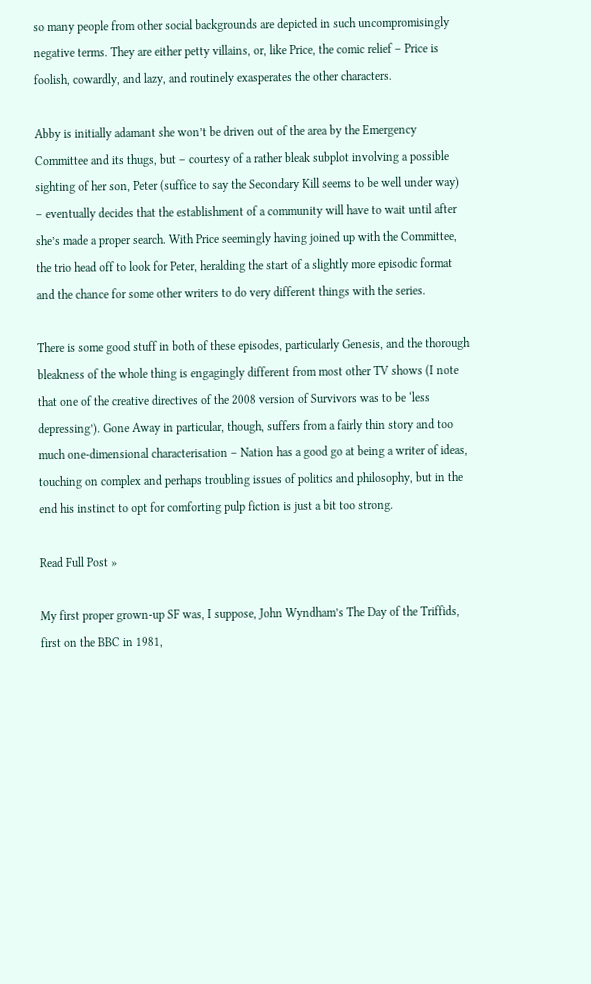so many people from other social backgrounds are depicted in such uncompromisingly negative terms. They are either petty villains, or, like Price, the comic relief – Price is foolish, cowardly, and lazy, and routinely exasperates the other characters.

Abby is initially adamant she won’t be driven out of the area by the Emergency Committee and its thugs, but – courtesy of a rather bleak subplot involving a possible sighting of her son, Peter (suffice to say the Secondary Kill seems to be well under way) – eventually decides that the establishment of a community will have to wait until after she’s made a proper search. With Price seemingly having joined up with the Committee, the trio head off to look for Peter, heralding the start of a slightly more episodic format and the chance for some other writers to do very different things with the series.

There is some good stuff in both of these episodes, particularly Genesis, and the thorough bleakness of the whole thing is engagingly different from most other TV shows (I note that one of the creative directives of the 2008 version of Survivors was to be ‘less depressing’). Gone Away in particular, though, suffers from a fairly thin story and too much one-dimensional characterisation – Nation has a good go at being a writer of ideas, touching on complex and perhaps troubling issues of politics and philosophy, but in the end his instinct to opt for comforting pulp fiction is just a bit too strong.

Read Full Post »

My first proper grown-up SF was, I suppose, John Wyndham’s The Day of the Triffids, first on the BBC in 1981,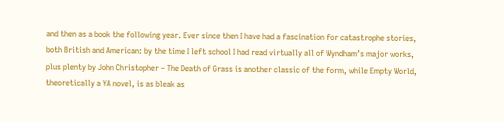and then as a book the following year. Ever since then I have had a fascination for catastrophe stories, both British and American: by the time I left school I had read virtually all of Wyndham’s major works, plus plenty by John Christopher – The Death of Grass is another classic of the form, while Empty World, theoretically a YA novel, is as bleak as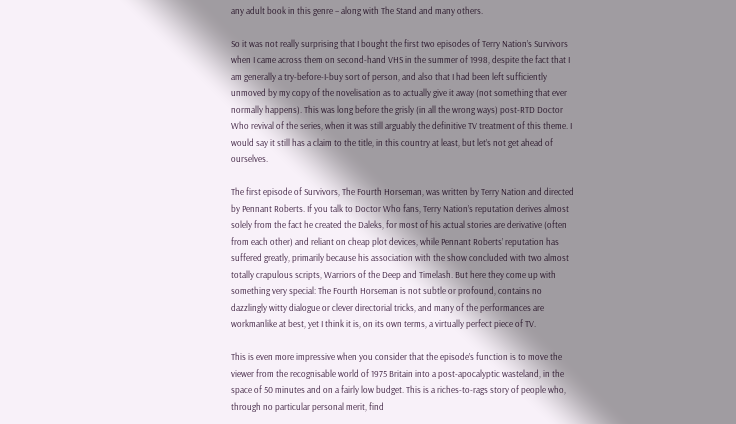any adult book in this genre – along with The Stand and many others.

So it was not really surprising that I bought the first two episodes of Terry Nation’s Survivors when I came across them on second-hand VHS in the summer of 1998, despite the fact that I am generally a try-before-I-buy sort of person, and also that I had been left sufficiently unmoved by my copy of the novelisation as to actually give it away (not something that ever normally happens). This was long before the grisly (in all the wrong ways) post-RTD Doctor Who revival of the series, when it was still arguably the definitive TV treatment of this theme. I would say it still has a claim to the title, in this country at least, but let’s not get ahead of ourselves.

The first episode of Survivors, The Fourth Horseman, was written by Terry Nation and directed by Pennant Roberts. If you talk to Doctor Who fans, Terry Nation’s reputation derives almost solely from the fact he created the Daleks, for most of his actual stories are derivative (often from each other) and reliant on cheap plot devices, while Pennant Roberts’ reputation has suffered greatly, primarily because his association with the show concluded with two almost totally crapulous scripts, Warriors of the Deep and Timelash. But here they come up with something very special: The Fourth Horseman is not subtle or profound, contains no dazzlingly witty dialogue or clever directorial tricks, and many of the performances are workmanlike at best, yet I think it is, on its own terms, a virtually perfect piece of TV.

This is even more impressive when you consider that the episode’s function is to move the viewer from the recognisable world of 1975 Britain into a post-apocalyptic wasteland, in the space of 50 minutes and on a fairly low budget. This is a riches-to-rags story of people who, through no particular personal merit, find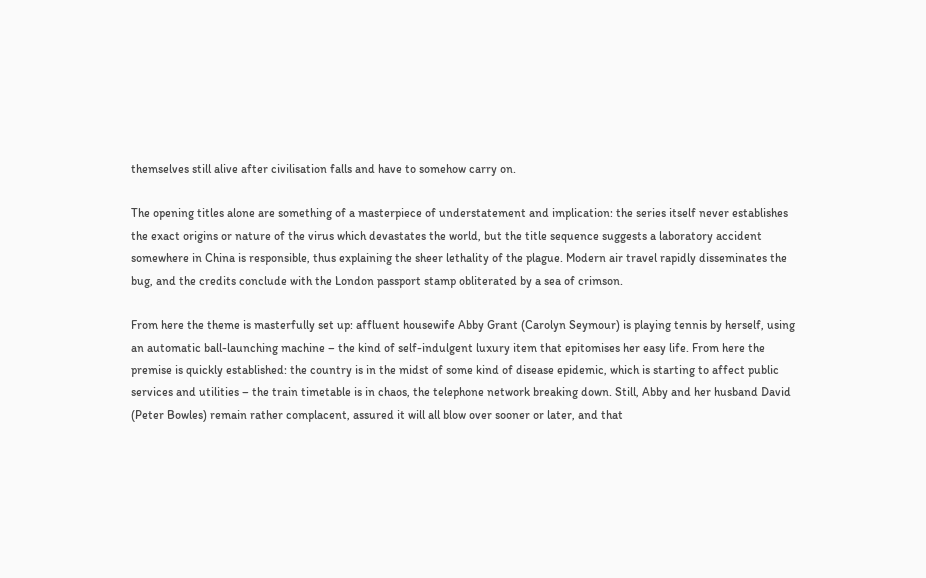themselves still alive after civilisation falls and have to somehow carry on.

The opening titles alone are something of a masterpiece of understatement and implication: the series itself never establishes the exact origins or nature of the virus which devastates the world, but the title sequence suggests a laboratory accident somewhere in China is responsible, thus explaining the sheer lethality of the plague. Modern air travel rapidly disseminates the bug, and the credits conclude with the London passport stamp obliterated by a sea of crimson.

From here the theme is masterfully set up: affluent housewife Abby Grant (Carolyn Seymour) is playing tennis by herself, using an automatic ball-launching machine – the kind of self-indulgent luxury item that epitomises her easy life. From here the premise is quickly established: the country is in the midst of some kind of disease epidemic, which is starting to affect public services and utilities – the train timetable is in chaos, the telephone network breaking down. Still, Abby and her husband David (Peter Bowles) remain rather complacent, assured it will all blow over sooner or later, and that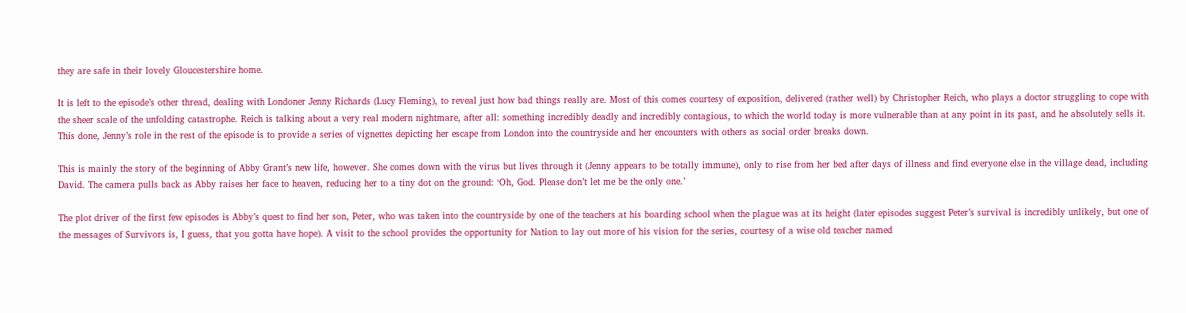they are safe in their lovely Gloucestershire home.

It is left to the episode’s other thread, dealing with Londoner Jenny Richards (Lucy Fleming), to reveal just how bad things really are. Most of this comes courtesy of exposition, delivered (rather well) by Christopher Reich, who plays a doctor struggling to cope with the sheer scale of the unfolding catastrophe. Reich is talking about a very real modern nightmare, after all: something incredibly deadly and incredibly contagious, to which the world today is more vulnerable than at any point in its past, and he absolutely sells it. This done, Jenny’s role in the rest of the episode is to provide a series of vignettes depicting her escape from London into the countryside and her encounters with others as social order breaks down.

This is mainly the story of the beginning of Abby Grant’s new life, however. She comes down with the virus but lives through it (Jenny appears to be totally immune), only to rise from her bed after days of illness and find everyone else in the village dead, including David. The camera pulls back as Abby raises her face to heaven, reducing her to a tiny dot on the ground: ‘Oh, God. Please don’t let me be the only one.’

The plot driver of the first few episodes is Abby’s quest to find her son, Peter, who was taken into the countryside by one of the teachers at his boarding school when the plague was at its height (later episodes suggest Peter’s survival is incredibly unlikely, but one of the messages of Survivors is, I guess, that you gotta have hope). A visit to the school provides the opportunity for Nation to lay out more of his vision for the series, courtesy of a wise old teacher named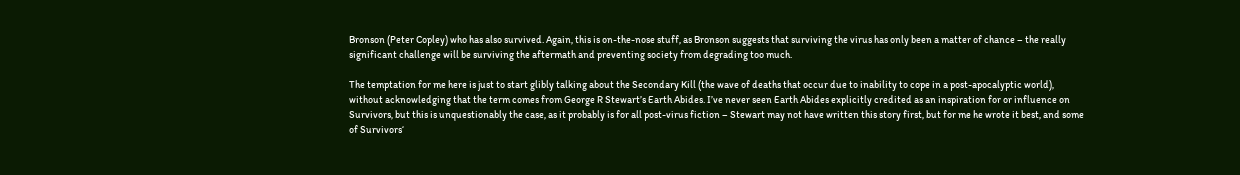Bronson (Peter Copley) who has also survived. Again, this is on-the-nose stuff, as Bronson suggests that surviving the virus has only been a matter of chance – the really significant challenge will be surviving the aftermath and preventing society from degrading too much.

The temptation for me here is just to start glibly talking about the Secondary Kill (the wave of deaths that occur due to inability to cope in a post-apocalyptic world), without acknowledging that the term comes from George R Stewart’s Earth Abides. I’ve never seen Earth Abides explicitly credited as an inspiration for or influence on Survivors, but this is unquestionably the case, as it probably is for all post-virus fiction – Stewart may not have written this story first, but for me he wrote it best, and some of Survivors‘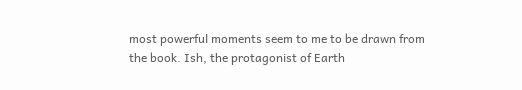most powerful moments seem to me to be drawn from the book. Ish, the protagonist of Earth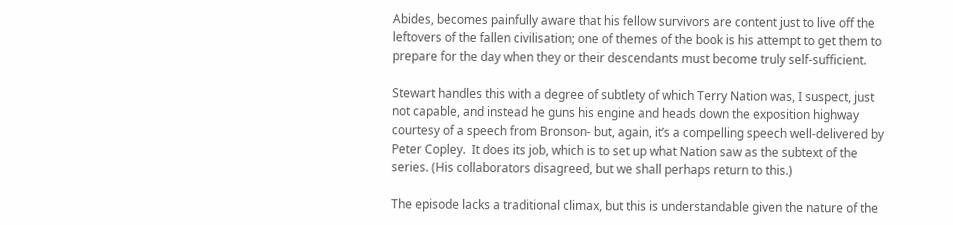Abides, becomes painfully aware that his fellow survivors are content just to live off the leftovers of the fallen civilisation; one of themes of the book is his attempt to get them to prepare for the day when they or their descendants must become truly self-sufficient.

Stewart handles this with a degree of subtlety of which Terry Nation was, I suspect, just not capable, and instead he guns his engine and heads down the exposition highway courtesy of a speech from Bronson- but, again, it’s a compelling speech well-delivered by Peter Copley.  It does its job, which is to set up what Nation saw as the subtext of the series. (His collaborators disagreed, but we shall perhaps return to this.)

The episode lacks a traditional climax, but this is understandable given the nature of the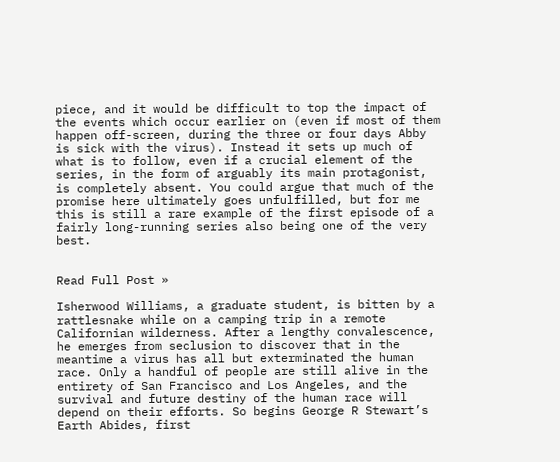piece, and it would be difficult to top the impact of the events which occur earlier on (even if most of them happen off-screen, during the three or four days Abby is sick with the virus). Instead it sets up much of what is to follow, even if a crucial element of the series, in the form of arguably its main protagonist, is completely absent. You could argue that much of the promise here ultimately goes unfulfilled, but for me this is still a rare example of the first episode of a fairly long-running series also being one of the very best.


Read Full Post »

Isherwood Williams, a graduate student, is bitten by a rattlesnake while on a camping trip in a remote Californian wilderness. After a lengthy convalescence, he emerges from seclusion to discover that in the meantime a virus has all but exterminated the human race. Only a handful of people are still alive in the entirety of San Francisco and Los Angeles, and the survival and future destiny of the human race will depend on their efforts. So begins George R Stewart’s Earth Abides, first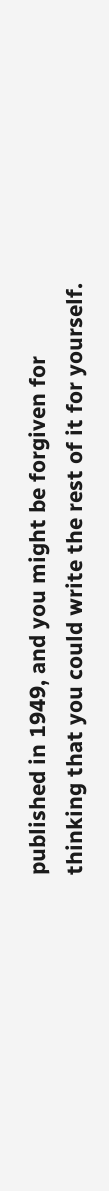published in 1949, and you might be forgiven for thinking that you could write the rest of it for yourself.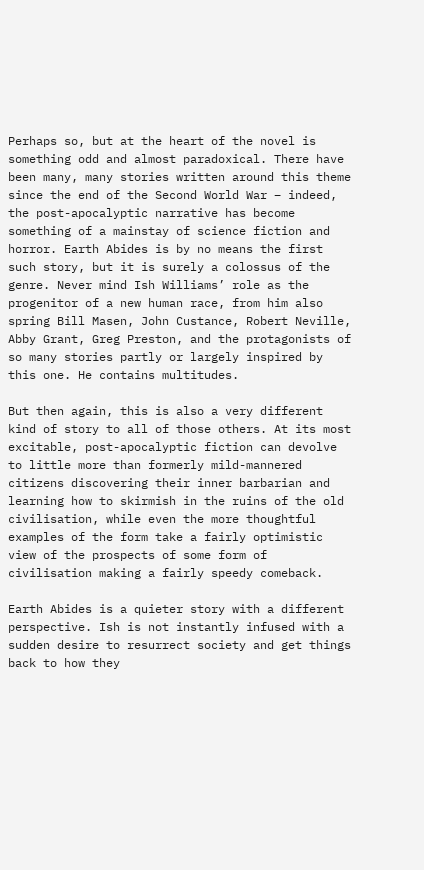Perhaps so, but at the heart of the novel is something odd and almost paradoxical. There have been many, many stories written around this theme since the end of the Second World War – indeed, the post-apocalyptic narrative has become something of a mainstay of science fiction and horror. Earth Abides is by no means the first such story, but it is surely a colossus of the genre. Never mind Ish Williams’ role as the progenitor of a new human race, from him also spring Bill Masen, John Custance, Robert Neville, Abby Grant, Greg Preston, and the protagonists of so many stories partly or largely inspired by this one. He contains multitudes.

But then again, this is also a very different kind of story to all of those others. At its most excitable, post-apocalyptic fiction can devolve to little more than formerly mild-mannered citizens discovering their inner barbarian and learning how to skirmish in the ruins of the old civilisation, while even the more thoughtful examples of the form take a fairly optimistic view of the prospects of some form of civilisation making a fairly speedy comeback.

Earth Abides is a quieter story with a different perspective. Ish is not instantly infused with a sudden desire to resurrect society and get things back to how they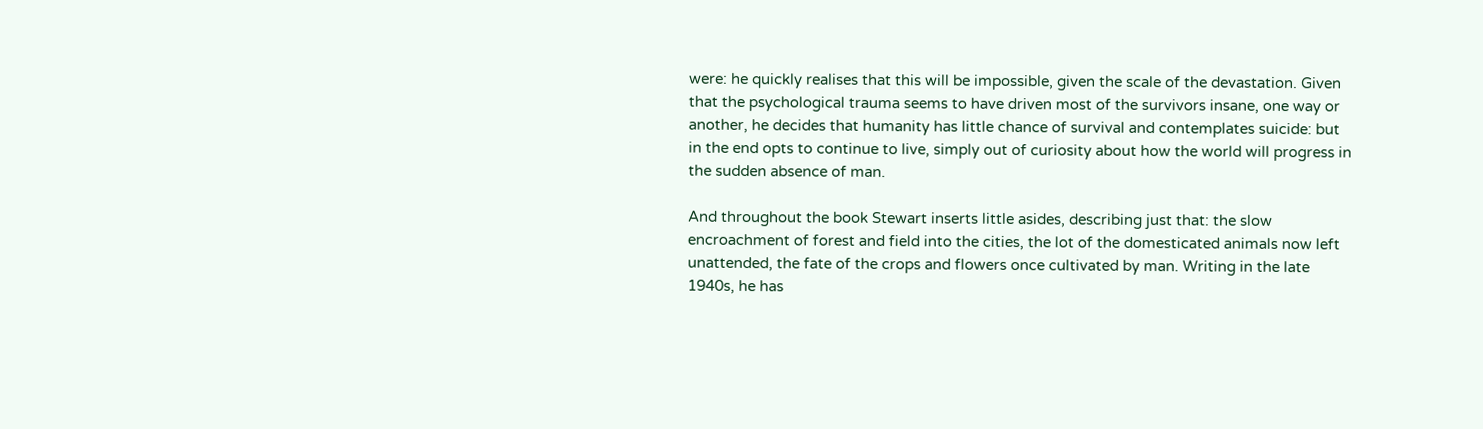were: he quickly realises that this will be impossible, given the scale of the devastation. Given that the psychological trauma seems to have driven most of the survivors insane, one way or another, he decides that humanity has little chance of survival and contemplates suicide: but in the end opts to continue to live, simply out of curiosity about how the world will progress in the sudden absence of man.

And throughout the book Stewart inserts little asides, describing just that: the slow encroachment of forest and field into the cities, the lot of the domesticated animals now left unattended, the fate of the crops and flowers once cultivated by man. Writing in the late 1940s, he has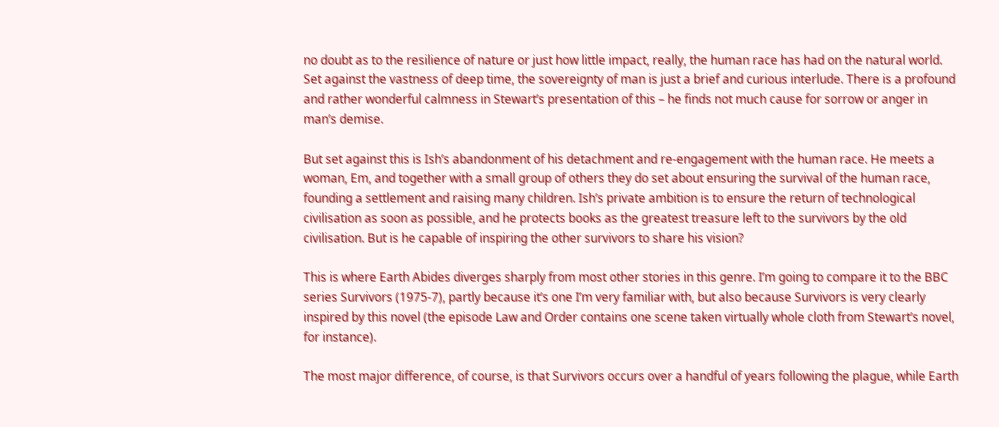no doubt as to the resilience of nature or just how little impact, really, the human race has had on the natural world. Set against the vastness of deep time, the sovereignty of man is just a brief and curious interlude. There is a profound and rather wonderful calmness in Stewart’s presentation of this – he finds not much cause for sorrow or anger in man’s demise.

But set against this is Ish’s abandonment of his detachment and re-engagement with the human race. He meets a woman, Em, and together with a small group of others they do set about ensuring the survival of the human race, founding a settlement and raising many children. Ish’s private ambition is to ensure the return of technological civilisation as soon as possible, and he protects books as the greatest treasure left to the survivors by the old civilisation. But is he capable of inspiring the other survivors to share his vision?

This is where Earth Abides diverges sharply from most other stories in this genre. I’m going to compare it to the BBC series Survivors (1975-7), partly because it’s one I’m very familiar with, but also because Survivors is very clearly inspired by this novel (the episode Law and Order contains one scene taken virtually whole cloth from Stewart’s novel, for instance).

The most major difference, of course, is that Survivors occurs over a handful of years following the plague, while Earth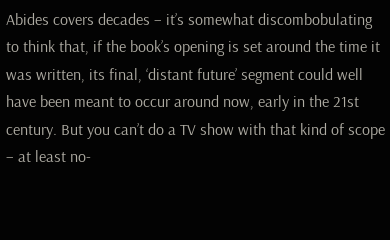Abides covers decades – it’s somewhat discombobulating to think that, if the book’s opening is set around the time it was written, its final, ‘distant future’ segment could well have been meant to occur around now, early in the 21st century. But you can’t do a TV show with that kind of scope – at least no-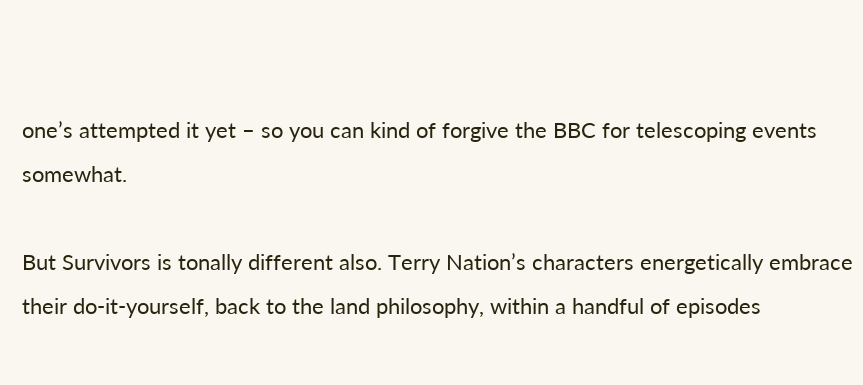one’s attempted it yet – so you can kind of forgive the BBC for telescoping events somewhat.

But Survivors is tonally different also. Terry Nation’s characters energetically embrace their do-it-yourself, back to the land philosophy, within a handful of episodes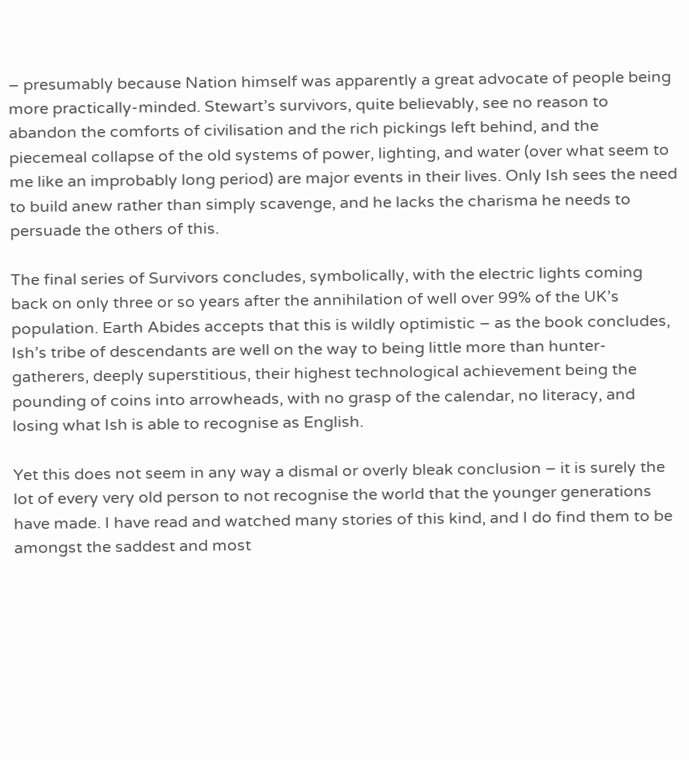– presumably because Nation himself was apparently a great advocate of people being more practically-minded. Stewart’s survivors, quite believably, see no reason to abandon the comforts of civilisation and the rich pickings left behind, and the piecemeal collapse of the old systems of power, lighting, and water (over what seem to me like an improbably long period) are major events in their lives. Only Ish sees the need to build anew rather than simply scavenge, and he lacks the charisma he needs to persuade the others of this.

The final series of Survivors concludes, symbolically, with the electric lights coming back on only three or so years after the annihilation of well over 99% of the UK’s population. Earth Abides accepts that this is wildly optimistic – as the book concludes, Ish’s tribe of descendants are well on the way to being little more than hunter-gatherers, deeply superstitious, their highest technological achievement being the pounding of coins into arrowheads, with no grasp of the calendar, no literacy, and losing what Ish is able to recognise as English.

Yet this does not seem in any way a dismal or overly bleak conclusion – it is surely the lot of every very old person to not recognise the world that the younger generations have made. I have read and watched many stories of this kind, and I do find them to be amongst the saddest and most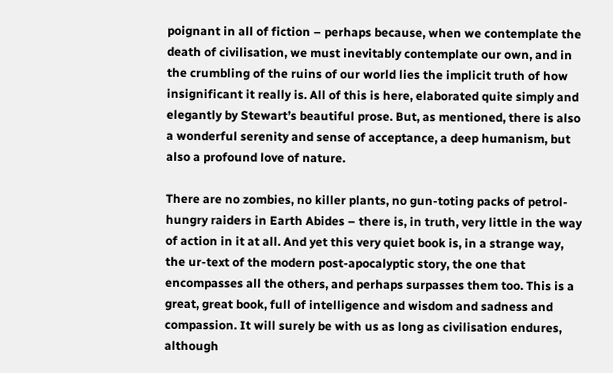poignant in all of fiction – perhaps because, when we contemplate the death of civilisation, we must inevitably contemplate our own, and in the crumbling of the ruins of our world lies the implicit truth of how insignificant it really is. All of this is here, elaborated quite simply and elegantly by Stewart’s beautiful prose. But, as mentioned, there is also a wonderful serenity and sense of acceptance, a deep humanism, but also a profound love of nature.

There are no zombies, no killer plants, no gun-toting packs of petrol-hungry raiders in Earth Abides – there is, in truth, very little in the way of action in it at all. And yet this very quiet book is, in a strange way, the ur-text of the modern post-apocalyptic story, the one that encompasses all the others, and perhaps surpasses them too. This is a great, great book, full of intelligence and wisdom and sadness and compassion. It will surely be with us as long as civilisation endures, although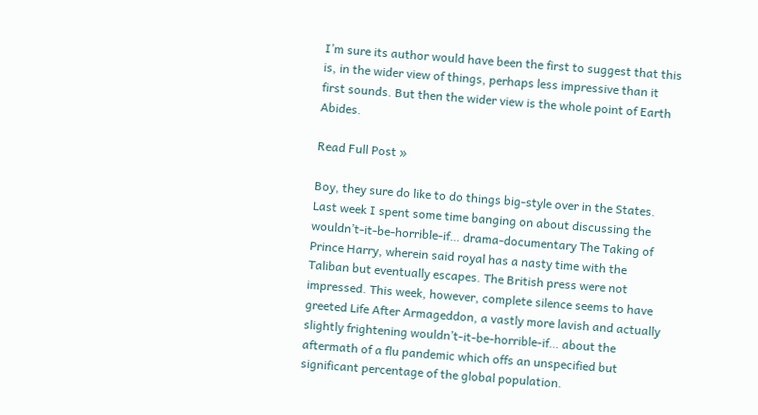I’m sure its author would have been the first to suggest that this is, in the wider view of things, perhaps less impressive than it first sounds. But then the wider view is the whole point of Earth Abides.

Read Full Post »

Boy, they sure do like to do things big-style over in the States. Last week I spent some time banging on about discussing the wouldn’t-it-be-horrible-if… drama-documentary The Taking of Prince Harry, wherein said royal has a nasty time with the Taliban but eventually escapes. The British press were not impressed. This week, however, complete silence seems to have greeted Life After Armageddon, a vastly more lavish and actually slightly frightening wouldn’t-it-be-horrible-if… about the aftermath of a flu pandemic which offs an unspecified but significant percentage of the global population.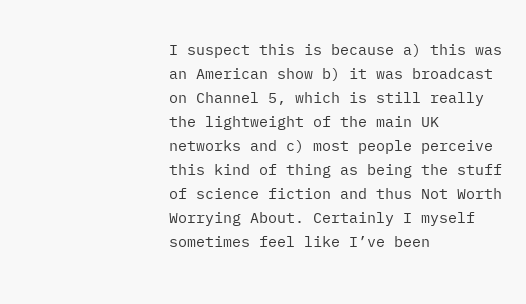I suspect this is because a) this was an American show b) it was broadcast on Channel 5, which is still really the lightweight of the main UK networks and c) most people perceive this kind of thing as being the stuff of science fiction and thus Not Worth Worrying About. Certainly I myself sometimes feel like I’ve been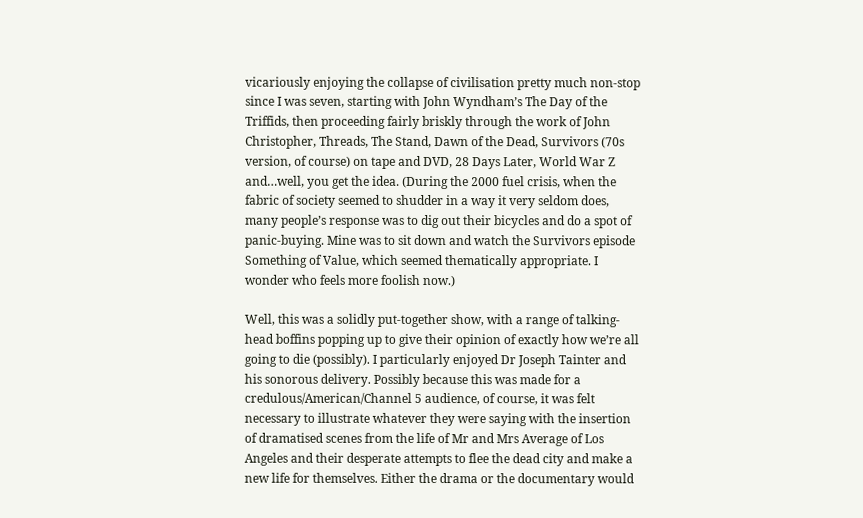vicariously enjoying the collapse of civilisation pretty much non-stop since I was seven, starting with John Wyndham’s The Day of the Triffids, then proceeding fairly briskly through the work of John Christopher, Threads, The Stand, Dawn of the Dead, Survivors (70s version, of course) on tape and DVD, 28 Days Later, World War Z and…well, you get the idea. (During the 2000 fuel crisis, when the fabric of society seemed to shudder in a way it very seldom does, many people’s response was to dig out their bicycles and do a spot of panic-buying. Mine was to sit down and watch the Survivors episode Something of Value, which seemed thematically appropriate. I wonder who feels more foolish now.)

Well, this was a solidly put-together show, with a range of talking-head boffins popping up to give their opinion of exactly how we’re all going to die (possibly). I particularly enjoyed Dr Joseph Tainter and his sonorous delivery. Possibly because this was made for a credulous/American/Channel 5 audience, of course, it was felt necessary to illustrate whatever they were saying with the insertion of dramatised scenes from the life of Mr and Mrs Average of Los Angeles and their desperate attempts to flee the dead city and make a new life for themselves. Either the drama or the documentary would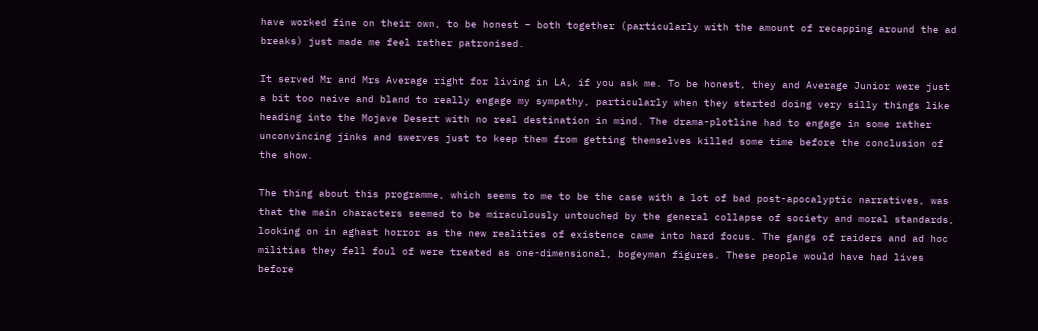have worked fine on their own, to be honest – both together (particularly with the amount of recapping around the ad breaks) just made me feel rather patronised.

It served Mr and Mrs Average right for living in LA, if you ask me. To be honest, they and Average Junior were just a bit too naive and bland to really engage my sympathy, particularly when they started doing very silly things like heading into the Mojave Desert with no real destination in mind. The drama-plotline had to engage in some rather unconvincing jinks and swerves just to keep them from getting themselves killed some time before the conclusion of the show.

The thing about this programme, which seems to me to be the case with a lot of bad post-apocalyptic narratives, was that the main characters seemed to be miraculously untouched by the general collapse of society and moral standards, looking on in aghast horror as the new realities of existence came into hard focus. The gangs of raiders and ad hoc militias they fell foul of were treated as one-dimensional, bogeyman figures. These people would have had lives before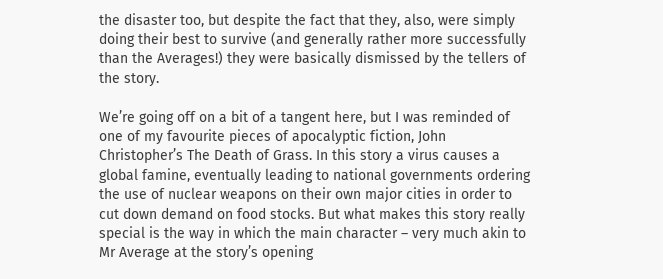the disaster too, but despite the fact that they, also, were simply doing their best to survive (and generally rather more successfully than the Averages!) they were basically dismissed by the tellers of the story.

We’re going off on a bit of a tangent here, but I was reminded of one of my favourite pieces of apocalyptic fiction, John Christopher’s The Death of Grass. In this story a virus causes a global famine, eventually leading to national governments ordering the use of nuclear weapons on their own major cities in order to cut down demand on food stocks. But what makes this story really special is the way in which the main character – very much akin to Mr Average at the story’s opening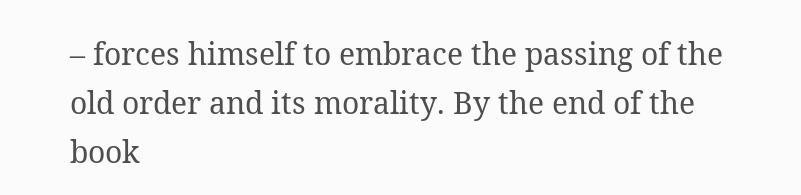– forces himself to embrace the passing of the old order and its morality. By the end of the book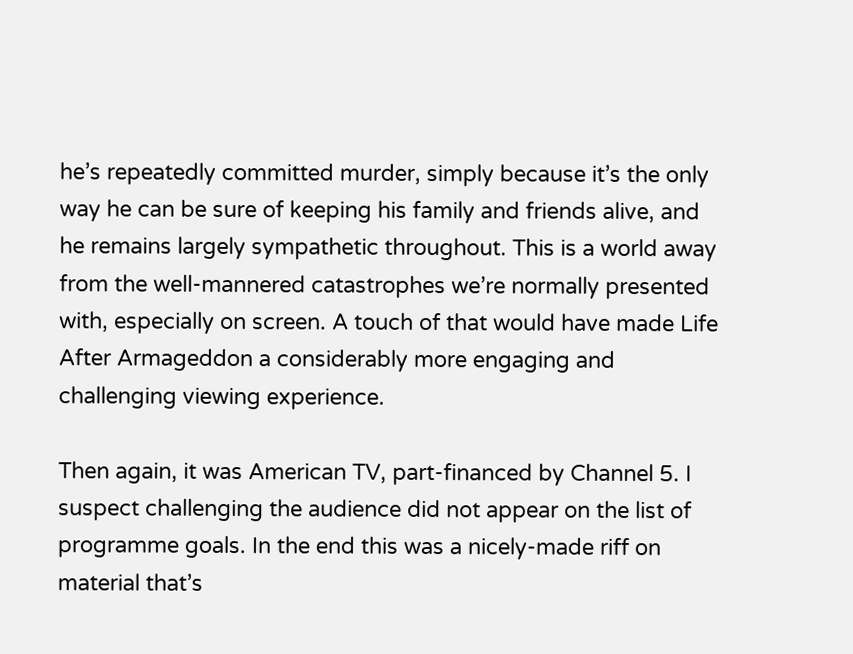he’s repeatedly committed murder, simply because it’s the only way he can be sure of keeping his family and friends alive, and he remains largely sympathetic throughout. This is a world away from the well-mannered catastrophes we’re normally presented with, especially on screen. A touch of that would have made Life After Armageddon a considerably more engaging and challenging viewing experience.

Then again, it was American TV, part-financed by Channel 5. I suspect challenging the audience did not appear on the list of programme goals. In the end this was a nicely-made riff on material that’s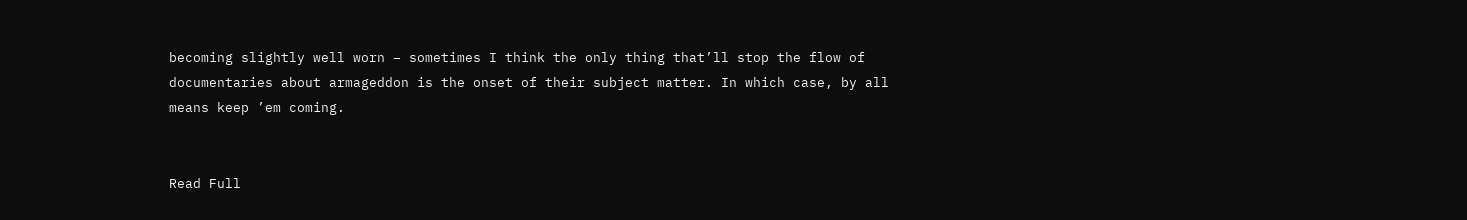becoming slightly well worn – sometimes I think the only thing that’ll stop the flow of documentaries about armageddon is the onset of their subject matter. In which case, by all means keep ’em coming.


Read Full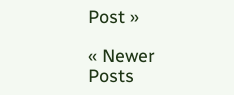Post »

« Newer Posts